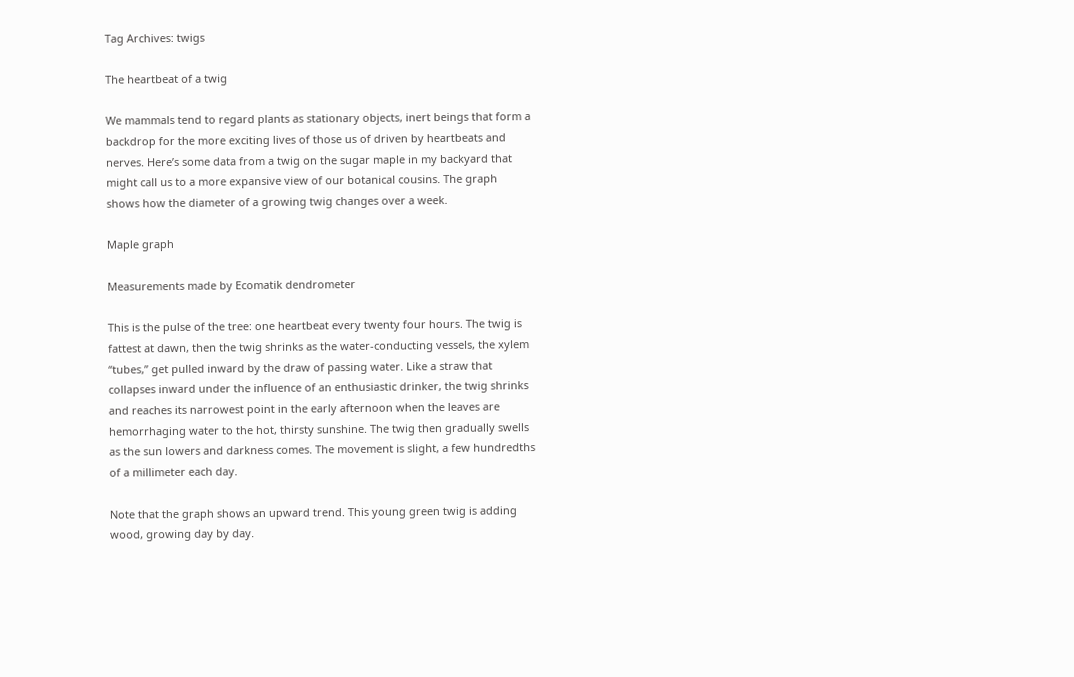Tag Archives: twigs

The heartbeat of a twig

We mammals tend to regard plants as stationary objects, inert beings that form a backdrop for the more exciting lives of those us of driven by heartbeats and nerves. Here’s some data from a twig on the sugar maple in my backyard that might call us to a more expansive view of our botanical cousins. The graph shows how the diameter of a growing twig changes over a week.

Maple graph

Measurements made by Ecomatik dendrometer

This is the pulse of the tree: one heartbeat every twenty four hours. The twig is fattest at dawn, then the twig shrinks as the water-conducting vessels, the xylem “tubes,” get pulled inward by the draw of passing water. Like a straw that collapses inward under the influence of an enthusiastic drinker, the twig shrinks and reaches its narrowest point in the early afternoon when the leaves are hemorrhaging water to the hot, thirsty sunshine. The twig then gradually swells as the sun lowers and darkness comes. The movement is slight, a few hundredths of a millimeter each day.

Note that the graph shows an upward trend. This young green twig is adding wood, growing day by day.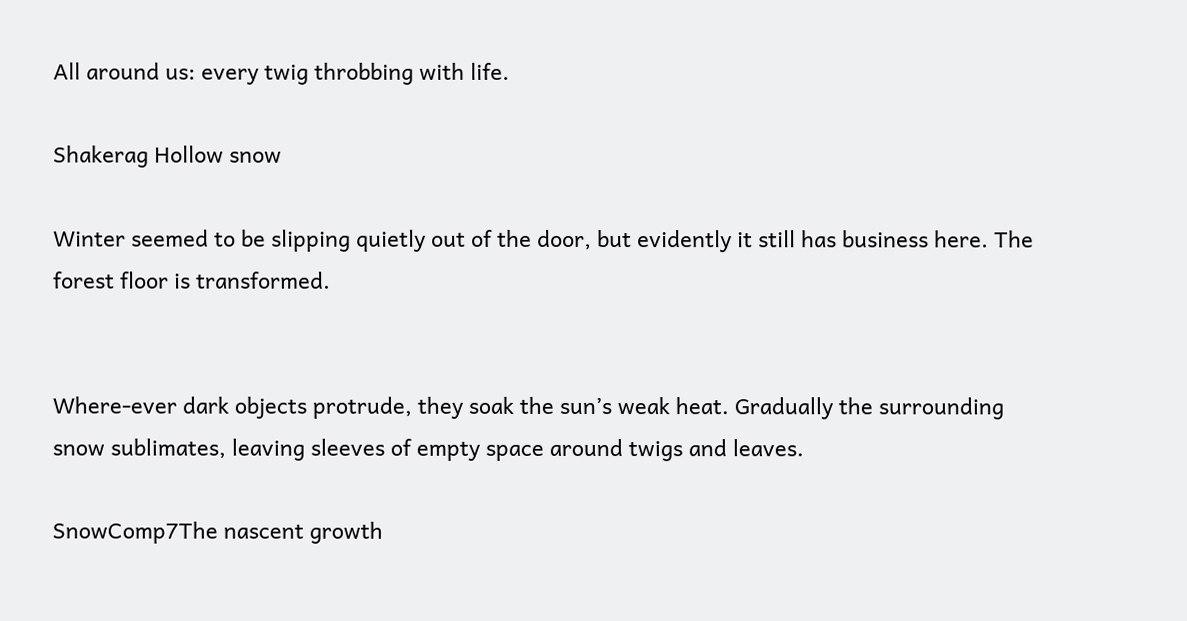All around us: every twig throbbing with life.

Shakerag Hollow snow

Winter seemed to be slipping quietly out of the door, but evidently it still has business here. The forest floor is transformed.


Where-ever dark objects protrude, they soak the sun’s weak heat. Gradually the surrounding snow sublimates, leaving sleeves of empty space around twigs and leaves.

SnowComp7The nascent growth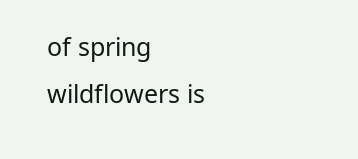of spring wildflowers is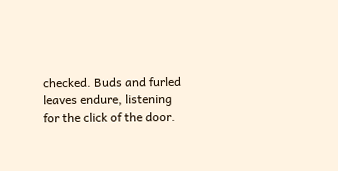checked. Buds and furled leaves endure, listening for the click of the door.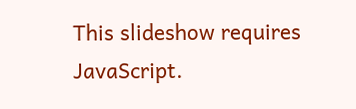This slideshow requires JavaScript.